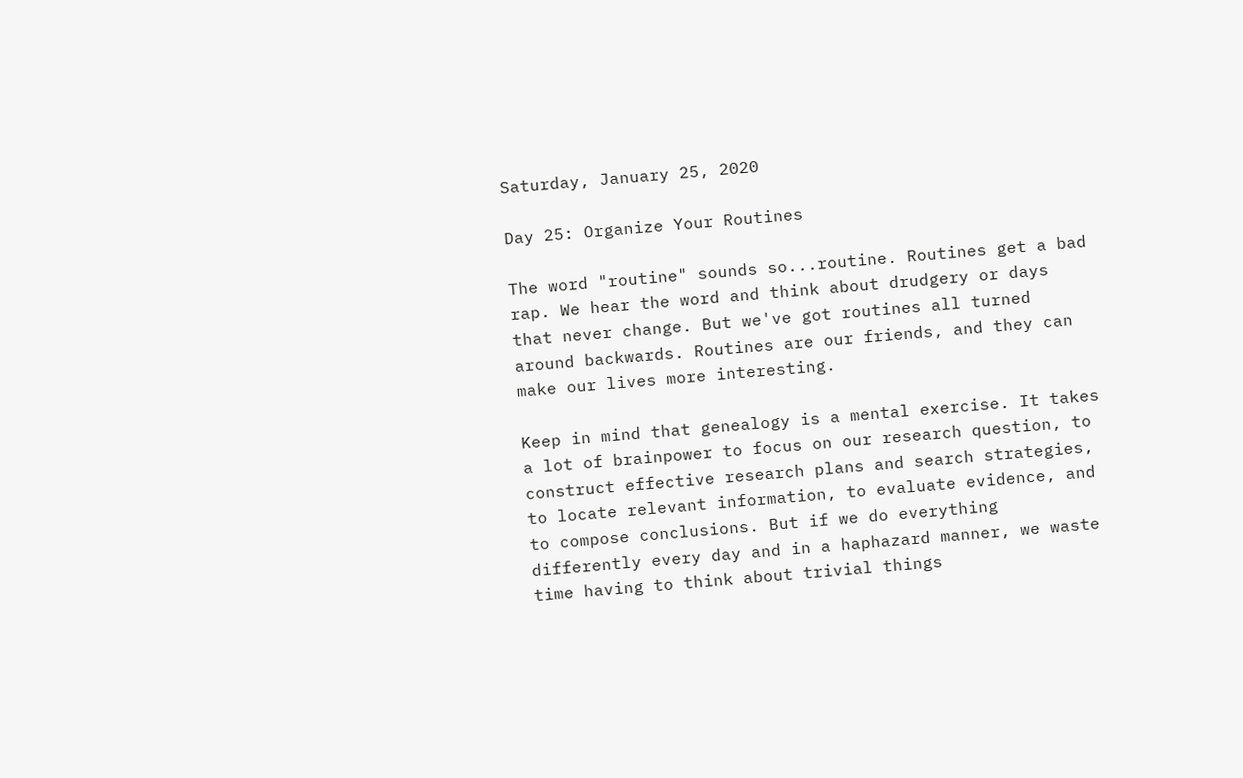Saturday, January 25, 2020

Day 25: Organize Your Routines

The word "routine" sounds so...routine. Routines get a bad rap. We hear the word and think about drudgery or days that never change. But we've got routines all turned around backwards. Routines are our friends, and they can make our lives more interesting.

Keep in mind that genealogy is a mental exercise. It takes a lot of brainpower to focus on our research question, to construct effective research plans and search strategies, to locate relevant information, to evaluate evidence, and to compose conclusions. But if we do everything differently every day and in a haphazard manner, we waste time having to think about trivial things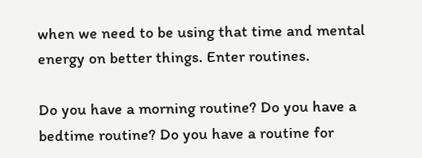when we need to be using that time and mental energy on better things. Enter routines.

Do you have a morning routine? Do you have a bedtime routine? Do you have a routine for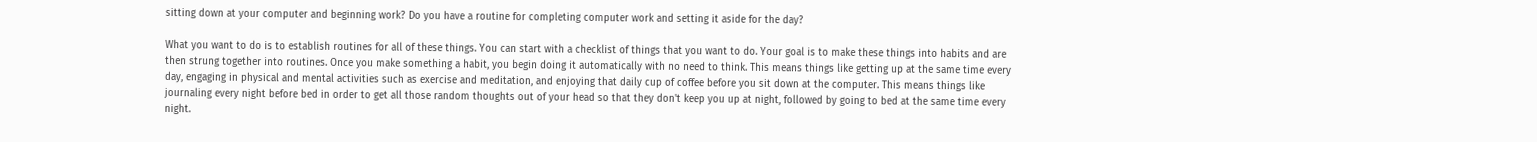sitting down at your computer and beginning work? Do you have a routine for completing computer work and setting it aside for the day?

What you want to do is to establish routines for all of these things. You can start with a checklist of things that you want to do. Your goal is to make these things into habits and are then strung together into routines. Once you make something a habit, you begin doing it automatically with no need to think. This means things like getting up at the same time every day, engaging in physical and mental activities such as exercise and meditation, and enjoying that daily cup of coffee before you sit down at the computer. This means things like journaling every night before bed in order to get all those random thoughts out of your head so that they don't keep you up at night, followed by going to bed at the same time every night.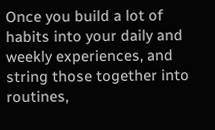Once you build a lot of habits into your daily and weekly experiences, and string those together into routines,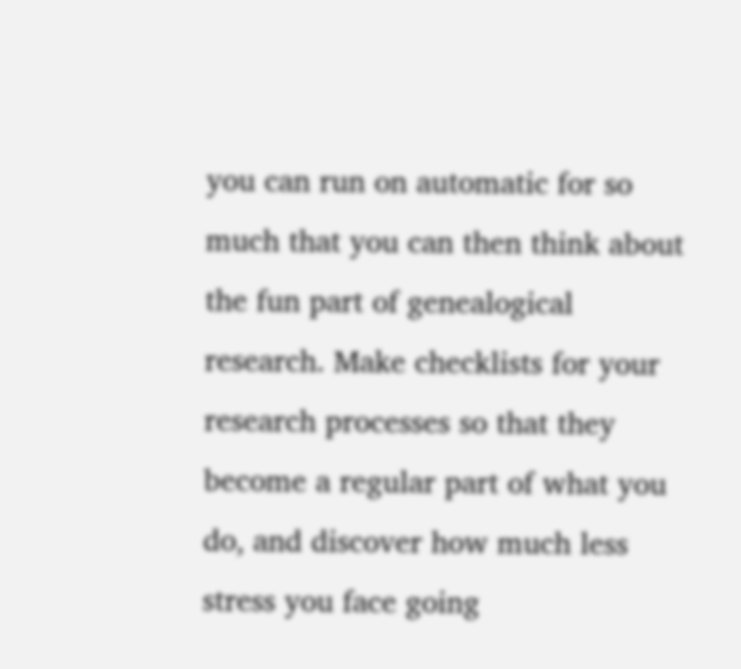you can run on automatic for so much that you can then think about the fun part of genealogical research. Make checklists for your research processes so that they become a regular part of what you do, and discover how much less stress you face going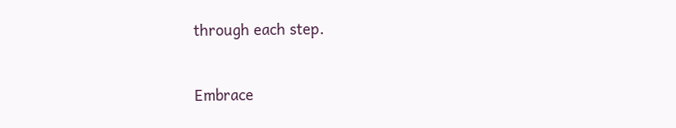through each step.

Embrace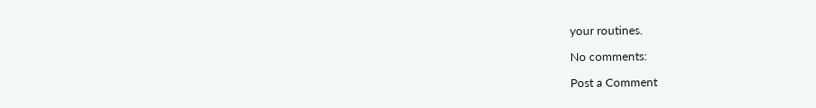your routines.

No comments:

Post a Comment